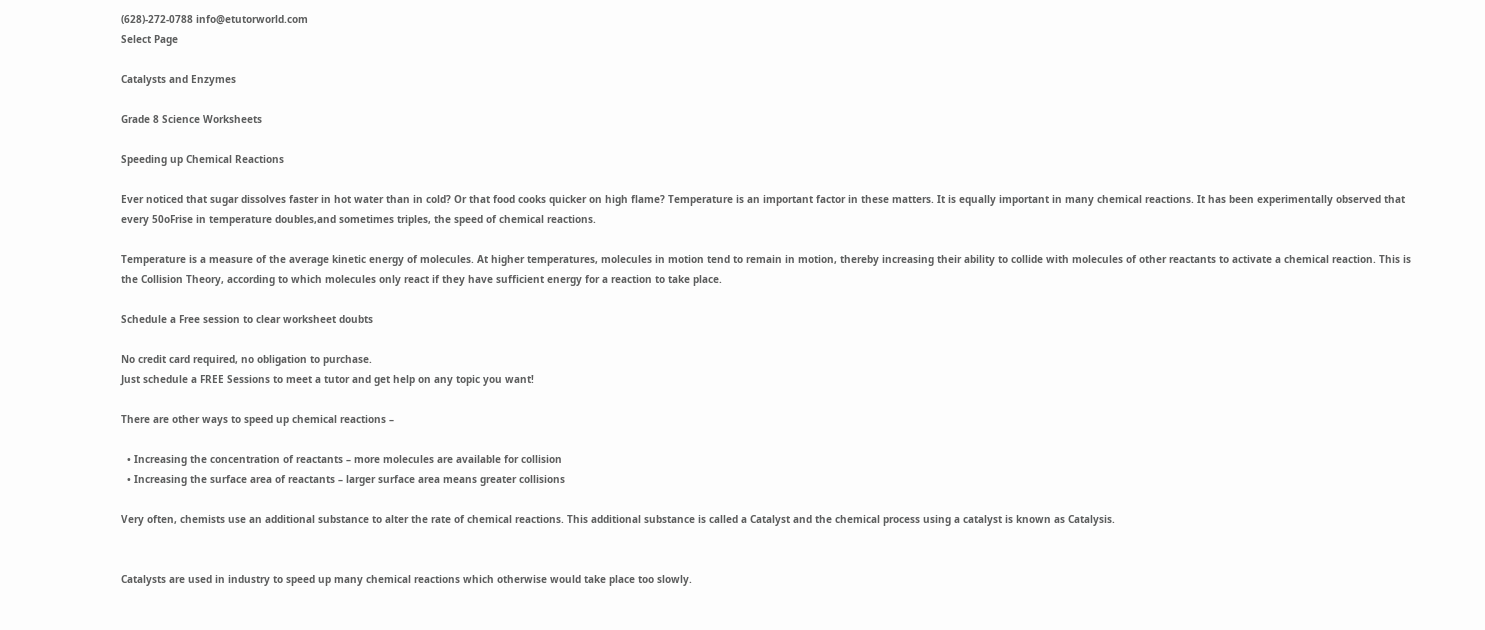(628)-272-0788 info@etutorworld.com
Select Page

Catalysts and Enzymes

Grade 8 Science Worksheets

Speeding up Chemical Reactions

Ever noticed that sugar dissolves faster in hot water than in cold? Or that food cooks quicker on high flame? Temperature is an important factor in these matters. It is equally important in many chemical reactions. It has been experimentally observed that every 50oFrise in temperature doubles,and sometimes triples, the speed of chemical reactions.

Temperature is a measure of the average kinetic energy of molecules. At higher temperatures, molecules in motion tend to remain in motion, thereby increasing their ability to collide with molecules of other reactants to activate a chemical reaction. This is the Collision Theory, according to which molecules only react if they have sufficient energy for a reaction to take place.

Schedule a Free session to clear worksheet doubts

No credit card required, no obligation to purchase.
Just schedule a FREE Sessions to meet a tutor and get help on any topic you want!

There are other ways to speed up chemical reactions –

  • Increasing the concentration of reactants – more molecules are available for collision
  • Increasing the surface area of reactants – larger surface area means greater collisions

Very often, chemists use an additional substance to alter the rate of chemical reactions. This additional substance is called a Catalyst and the chemical process using a catalyst is known as Catalysis.


Catalysts are used in industry to speed up many chemical reactions which otherwise would take place too slowly.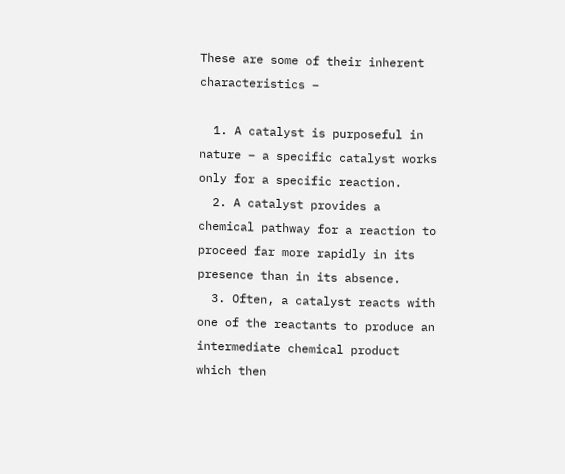These are some of their inherent characteristics –

  1. A catalyst is purposeful in nature – a specific catalyst works only for a specific reaction.
  2. A catalyst provides a chemical pathway for a reaction to proceed far more rapidly in its presence than in its absence.
  3. Often, a catalyst reacts with one of the reactants to produce an intermediate chemical product which then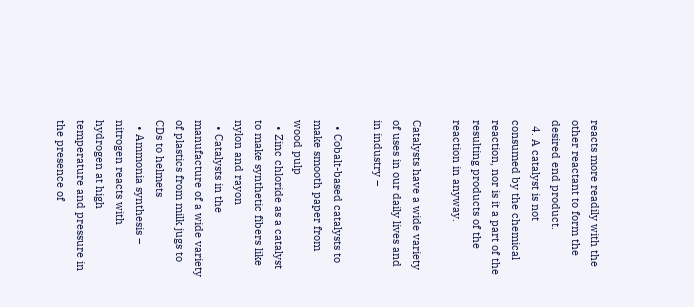reacts more readily with the other reactant to form the desired end product.
  4. A catalyst is not consumed by the chemical reaction, nor is it a part of the resulting products of the reaction in anyway.

Catalysts have a wide variety of uses in our daily lives and in industry –

  • Cobalt-based catalysts to make smooth paper from wood pulp
  • Zinc chloride as a catalyst to make synthetic fibers like nylon and rayon
  • Catalysts in the manufacture of a wide variety of plastics from milk jugs to CDs to helmets
  • Ammonia synthesis – nitrogen reacts with hydrogen at high temperature and pressure in the presence of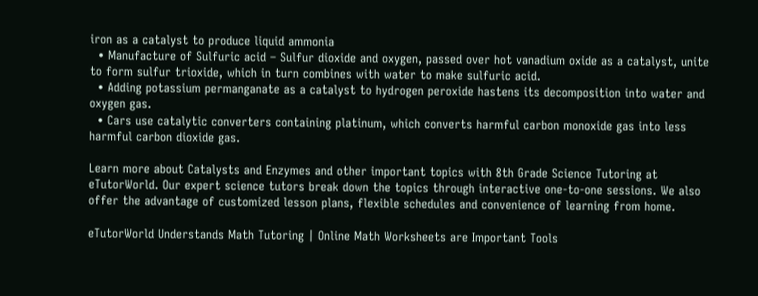iron as a catalyst to produce liquid ammonia
  • Manufacture of Sulfuric acid – Sulfur dioxide and oxygen, passed over hot vanadium oxide as a catalyst, unite to form sulfur trioxide, which in turn combines with water to make sulfuric acid.
  • Adding potassium permanganate as a catalyst to hydrogen peroxide hastens its decomposition into water and oxygen gas.
  • Cars use catalytic converters containing platinum, which converts harmful carbon monoxide gas into less harmful carbon dioxide gas.

Learn more about Catalysts and Enzymes and other important topics with 8th Grade Science Tutoring at eTutorWorld. Our expert science tutors break down the topics through interactive one-to-one sessions. We also offer the advantage of customized lesson plans, flexible schedules and convenience of learning from home.

eTutorWorld Understands Math Tutoring | Online Math Worksheets are Important Tools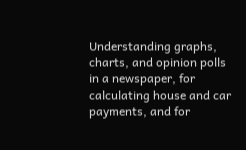Understanding graphs, charts, and opinion polls in a newspaper, for calculating house and car payments, and for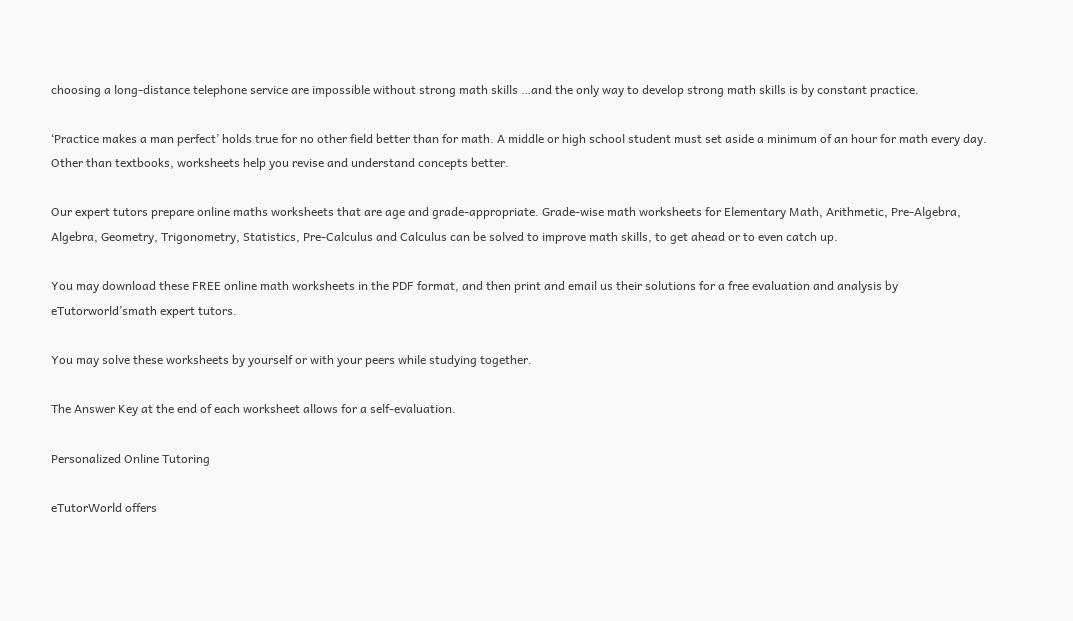choosing a long-distance telephone service are impossible without strong math skills …and the only way to develop strong math skills is by constant practice.

‘Practice makes a man perfect’ holds true for no other field better than for math. A middle or high school student must set aside a minimum of an hour for math every day. Other than textbooks, worksheets help you revise and understand concepts better.

Our expert tutors prepare online maths worksheets that are age and grade-appropriate. Grade-wise math worksheets for Elementary Math, Arithmetic, Pre-Algebra, Algebra, Geometry, Trigonometry, Statistics, Pre-Calculus and Calculus can be solved to improve math skills, to get ahead or to even catch up.

You may download these FREE online math worksheets in the PDF format, and then print and email us their solutions for a free evaluation and analysis by eTutorworld’smath expert tutors.

You may solve these worksheets by yourself or with your peers while studying together.

The Answer Key at the end of each worksheet allows for a self-evaluation.

Personalized Online Tutoring

eTutorWorld offers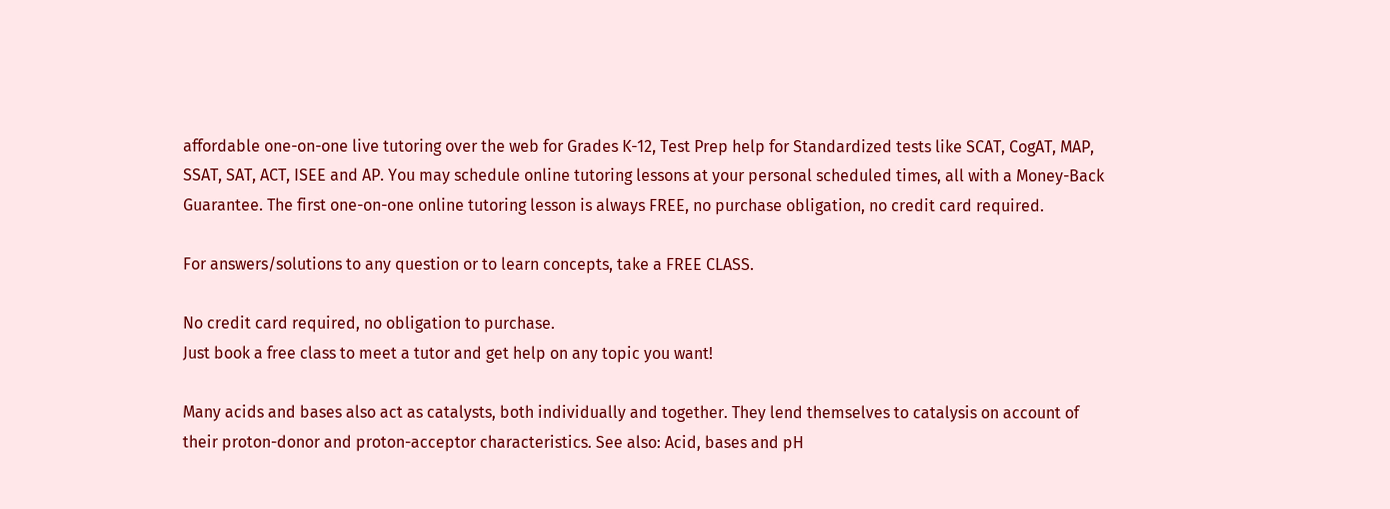affordable one-on-one live tutoring over the web for Grades K-12, Test Prep help for Standardized tests like SCAT, CogAT, MAP, SSAT, SAT, ACT, ISEE and AP. You may schedule online tutoring lessons at your personal scheduled times, all with a Money-Back Guarantee. The first one-on-one online tutoring lesson is always FREE, no purchase obligation, no credit card required.

For answers/solutions to any question or to learn concepts, take a FREE CLASS.

No credit card required, no obligation to purchase.
Just book a free class to meet a tutor and get help on any topic you want!

Many acids and bases also act as catalysts, both individually and together. They lend themselves to catalysis on account of their proton-donor and proton-acceptor characteristics. See also: Acid, bases and pH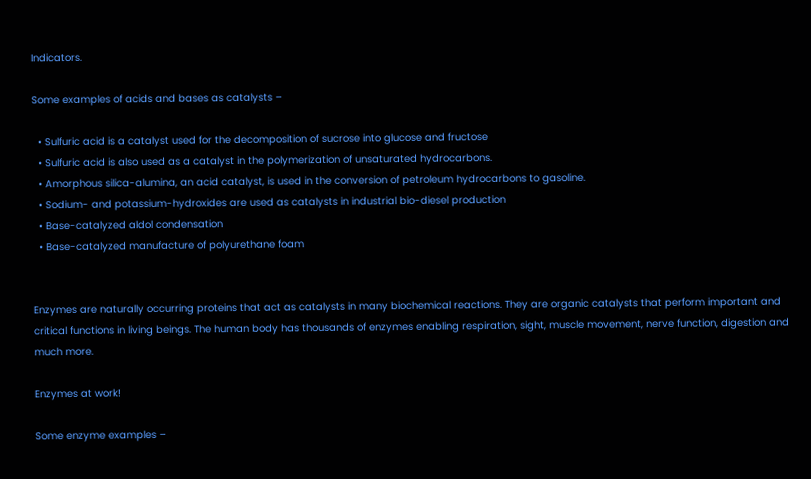Indicators.

Some examples of acids and bases as catalysts –

  • Sulfuric acid is a catalyst used for the decomposition of sucrose into glucose and fructose
  • Sulfuric acid is also used as a catalyst in the polymerization of unsaturated hydrocarbons.
  • Amorphous silica-alumina, an acid catalyst, is used in the conversion of petroleum hydrocarbons to gasoline.
  • Sodium- and potassium-hydroxides are used as catalysts in industrial bio-diesel production
  • Base-catalyzed aldol condensation
  • Base-catalyzed manufacture of polyurethane foam


Enzymes are naturally occurring proteins that act as catalysts in many biochemical reactions. They are organic catalysts that perform important and critical functions in living beings. The human body has thousands of enzymes enabling respiration, sight, muscle movement, nerve function, digestion and much more.

Enzymes at work!

Some enzyme examples –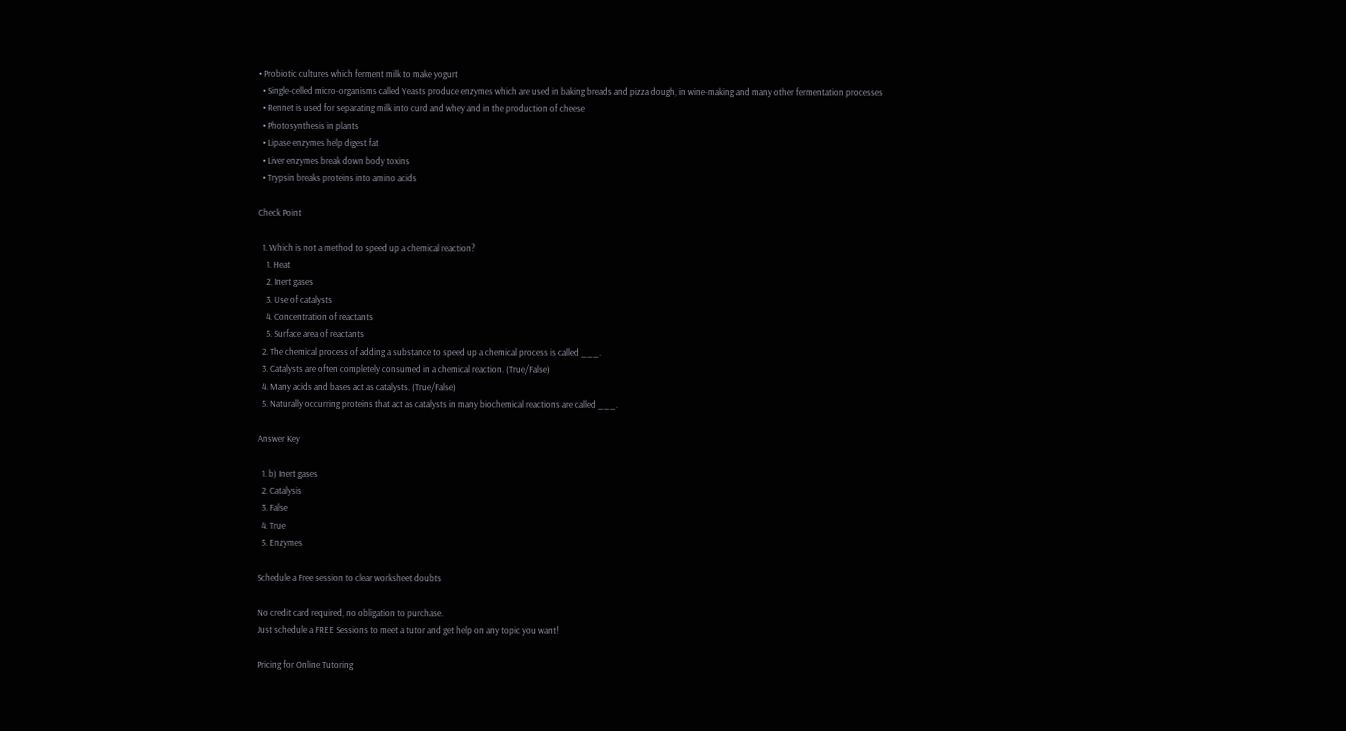• Probiotic cultures which ferment milk to make yogurt
  • Single-celled micro-organisms called Yeasts produce enzymes which are used in baking breads and pizza dough, in wine-making and many other fermentation processes
  • Rennet is used for separating milk into curd and whey and in the production of cheese
  • Photosynthesis in plants
  • Lipase enzymes help digest fat
  • Liver enzymes break down body toxins
  • Trypsin breaks proteins into amino acids

Check Point

  1. Which is not a method to speed up a chemical reaction?
    1. Heat
    2. Inert gases
    3. Use of catalysts
    4. Concentration of reactants
    5. Surface area of reactants
  2. The chemical process of adding a substance to speed up a chemical process is called ___.
  3. Catalysts are often completely consumed in a chemical reaction. (True/False)
  4. Many acids and bases act as catalysts. (True/False)
  5. Naturally occurring proteins that act as catalysts in many biochemical reactions are called ___.

Answer Key

  1. b) Inert gases
  2. Catalysis
  3. False
  4. True
  5. Enzymes

Schedule a Free session to clear worksheet doubts

No credit card required, no obligation to purchase.
Just schedule a FREE Sessions to meet a tutor and get help on any topic you want!

Pricing for Online Tutoring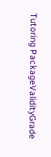Tutoring PackageValidityGrade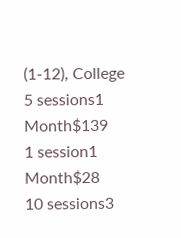(1-12), College
5 sessions1 Month$139
1 session1 Month$28
10 sessions3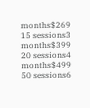months$269
15 sessions3 months$399
20 sessions4 months$499
50 sessions6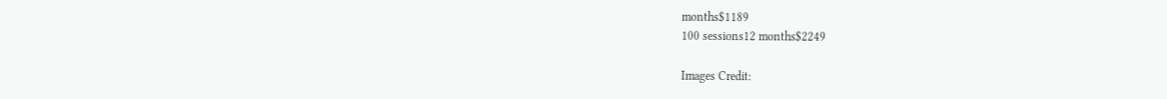months$1189
100 sessions12 months$2249

Images Credit: